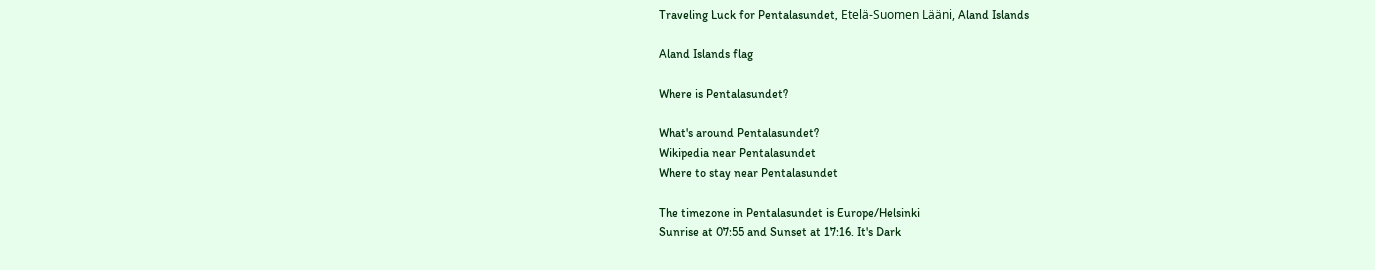Traveling Luck for Pentalasundet, Etelä-Suomen Lääni, Aland Islands

Aland Islands flag

Where is Pentalasundet?

What's around Pentalasundet?
Wikipedia near Pentalasundet
Where to stay near Pentalasundet

The timezone in Pentalasundet is Europe/Helsinki
Sunrise at 07:55 and Sunset at 17:16. It's Dark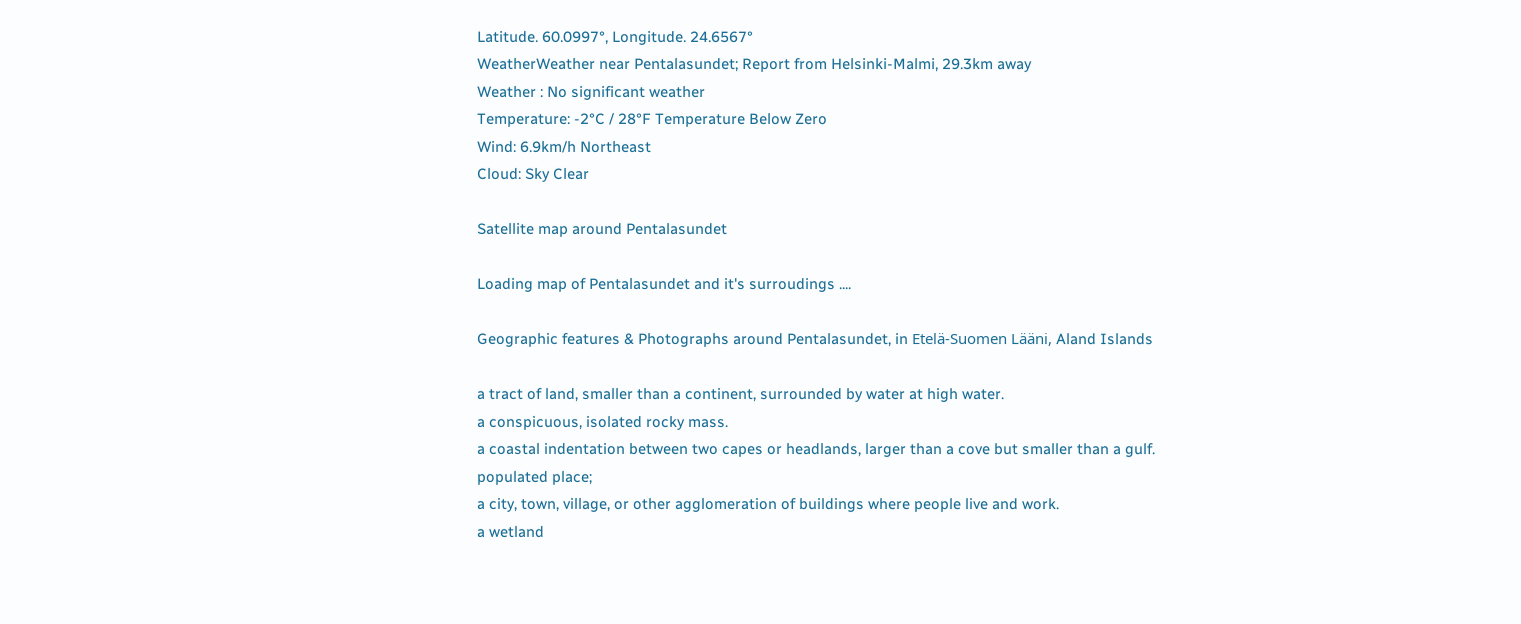Latitude. 60.0997°, Longitude. 24.6567°
WeatherWeather near Pentalasundet; Report from Helsinki-Malmi, 29.3km away
Weather : No significant weather
Temperature: -2°C / 28°F Temperature Below Zero
Wind: 6.9km/h Northeast
Cloud: Sky Clear

Satellite map around Pentalasundet

Loading map of Pentalasundet and it's surroudings ....

Geographic features & Photographs around Pentalasundet, in Etelä-Suomen Lääni, Aland Islands

a tract of land, smaller than a continent, surrounded by water at high water.
a conspicuous, isolated rocky mass.
a coastal indentation between two capes or headlands, larger than a cove but smaller than a gulf.
populated place;
a city, town, village, or other agglomeration of buildings where people live and work.
a wetland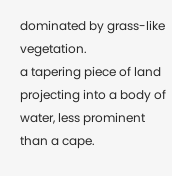dominated by grass-like vegetation.
a tapering piece of land projecting into a body of water, less prominent than a cape.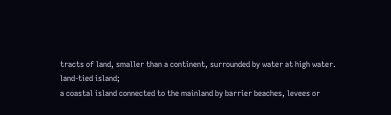tracts of land, smaller than a continent, surrounded by water at high water.
land-tied island;
a coastal island connected to the mainland by barrier beaches, levees or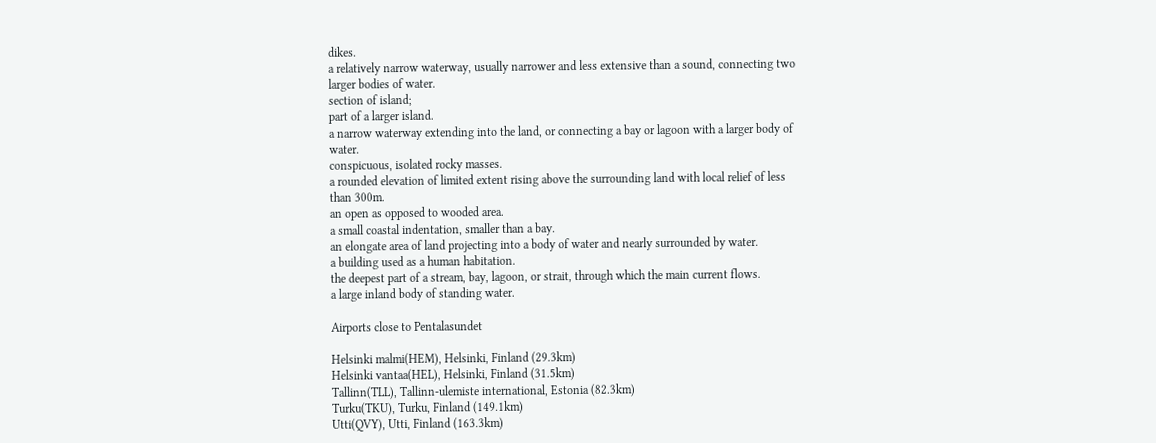dikes.
a relatively narrow waterway, usually narrower and less extensive than a sound, connecting two larger bodies of water.
section of island;
part of a larger island.
a narrow waterway extending into the land, or connecting a bay or lagoon with a larger body of water.
conspicuous, isolated rocky masses.
a rounded elevation of limited extent rising above the surrounding land with local relief of less than 300m.
an open as opposed to wooded area.
a small coastal indentation, smaller than a bay.
an elongate area of land projecting into a body of water and nearly surrounded by water.
a building used as a human habitation.
the deepest part of a stream, bay, lagoon, or strait, through which the main current flows.
a large inland body of standing water.

Airports close to Pentalasundet

Helsinki malmi(HEM), Helsinki, Finland (29.3km)
Helsinki vantaa(HEL), Helsinki, Finland (31.5km)
Tallinn(TLL), Tallinn-ulemiste international, Estonia (82.3km)
Turku(TKU), Turku, Finland (149.1km)
Utti(QVY), Utti, Finland (163.3km)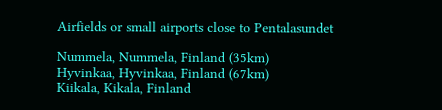Airfields or small airports close to Pentalasundet

Nummela, Nummela, Finland (35km)
Hyvinkaa, Hyvinkaa, Finland (67km)
Kiikala, Kikala, Finland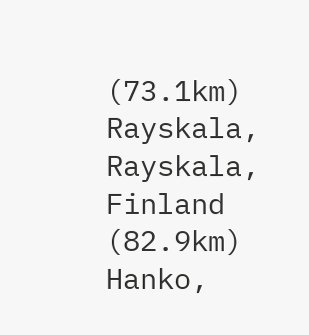(73.1km)
Rayskala, Rayskala, Finland (82.9km)
Hanko,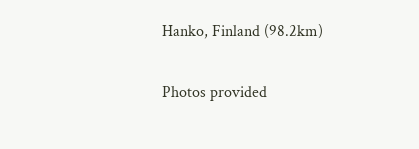Hanko, Finland (98.2km)

Photos provided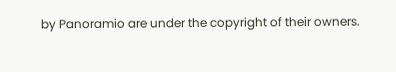by Panoramio are under the copyright of their owners.